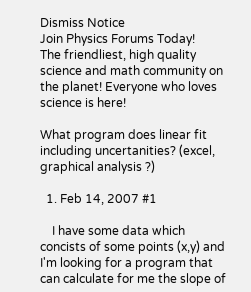Dismiss Notice
Join Physics Forums Today!
The friendliest, high quality science and math community on the planet! Everyone who loves science is here!

What program does linear fit including uncertanities? (excel, graphical analysis ?)

  1. Feb 14, 2007 #1

    I have some data which concists of some points (x,y) and I'm looking for a program that can calculate for me the slope of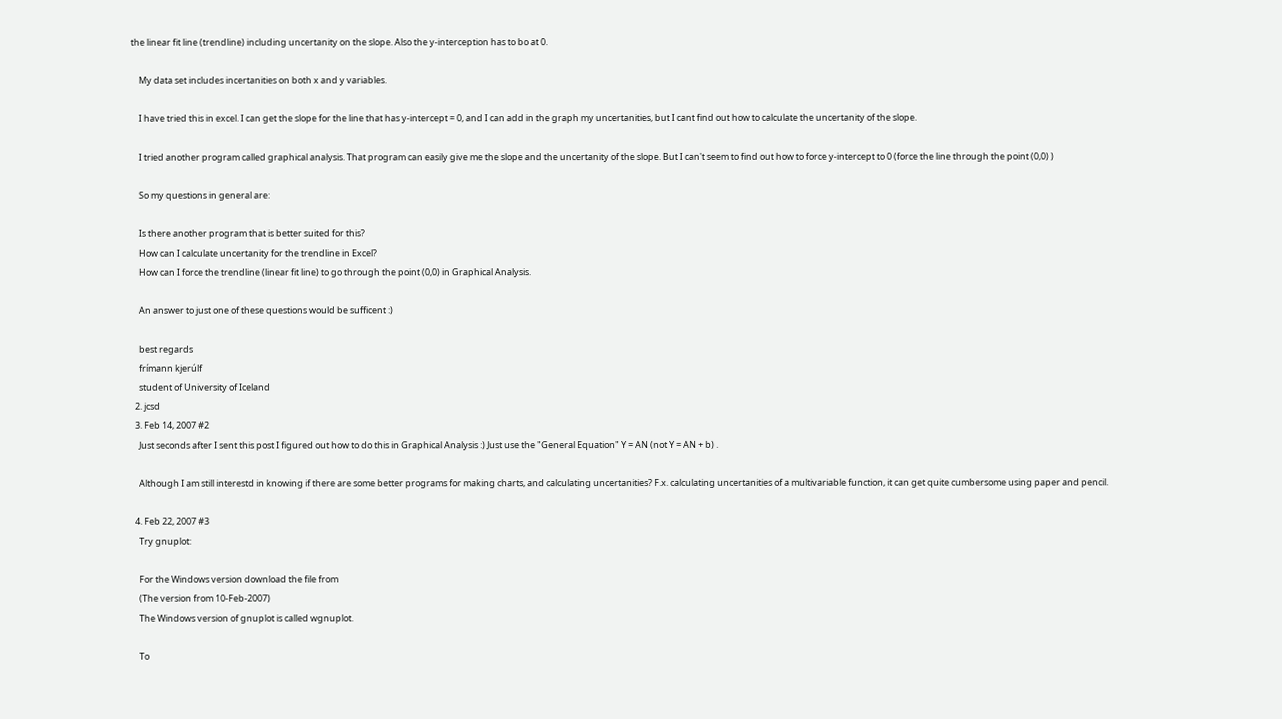the linear fit line (trendline) including uncertanity on the slope. Also the y-interception has to bo at 0.

    My data set includes incertanities on both x and y variables.

    I have tried this in excel. I can get the slope for the line that has y-intercept = 0, and I can add in the graph my uncertanities, but I cant find out how to calculate the uncertanity of the slope.

    I tried another program called graphical analysis. That program can easily give me the slope and the uncertanity of the slope. But I can't seem to find out how to force y-intercept to 0 (force the line through the point (0,0) )

    So my questions in general are:

    Is there another program that is better suited for this?
    How can I calculate uncertanity for the trendline in Excel?
    How can I force the trendline (linear fit line) to go through the point (0,0) in Graphical Analysis.

    An answer to just one of these questions would be sufficent :)

    best regards
    frímann kjerúlf
    student of University of Iceland
  2. jcsd
  3. Feb 14, 2007 #2
    Just seconds after I sent this post I figured out how to do this in Graphical Analysis :) Just use the "General Equation" Y = AN (not Y = AN + b) .

    Although I am still interestd in knowing if there are some better programs for making charts, and calculating uncertanities? F.x. calculating uncertanities of a multivariable function, it can get quite cumbersome using paper and pencil.

  4. Feb 22, 2007 #3
    Try gnuplot:

    For the Windows version download the file from
    (The version from 10-Feb-2007)
    The Windows version of gnuplot is called wgnuplot.

    To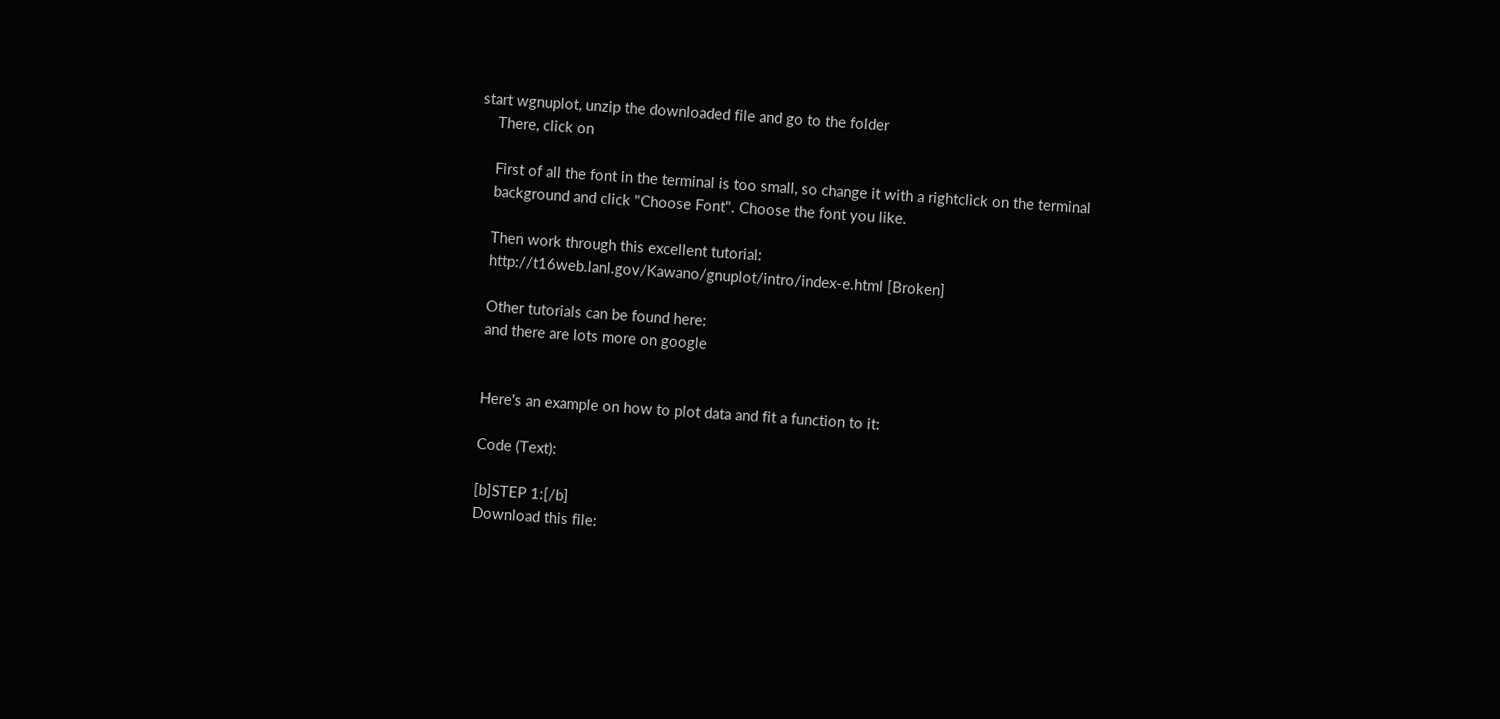start wgnuplot, unzip the downloaded file and go to the folder
    There, click on

    First of all the font in the terminal is too small, so change it with a rightclick on the terminal
    background and click "Choose Font". Choose the font you like.

    Then work through this excellent tutorial:
    http://t16web.lanl.gov/Kawano/gnuplot/intro/index-e.html [Broken]

    Other tutorials can be found here:
    and there are lots more on google


    Here's an example on how to plot data and fit a function to it:

    Code (Text):

    [b]STEP 1:[/b]
    Download this file: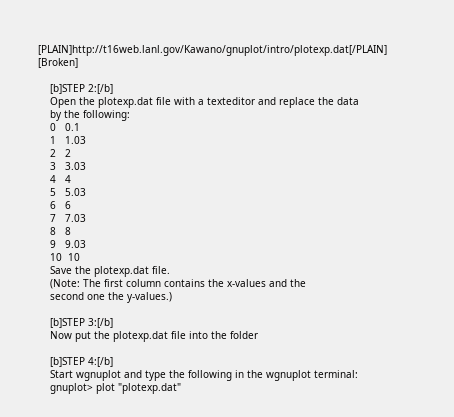[PLAIN]http://t16web.lanl.gov/Kawano/gnuplot/intro/plotexp.dat[/PLAIN] [Broken]

    [b]STEP 2:[/b]
    Open the plotexp.dat file with a texteditor and replace the data
    by the following:
    0   0.1
    1   1.03
    2   2
    3   3.03
    4   4
    5   5.03
    6   6
    7   7.03
    8   8
    9   9.03
    10  10
    Save the plotexp.dat file.
    (Note: The first column contains the x-values and the
    second one the y-values.)

    [b]STEP 3:[/b]
    Now put the plotexp.dat file into the folder

    [b]STEP 4:[/b]
    Start wgnuplot and type the following in the wgnuplot terminal:
    gnuplot> plot "plotexp.dat"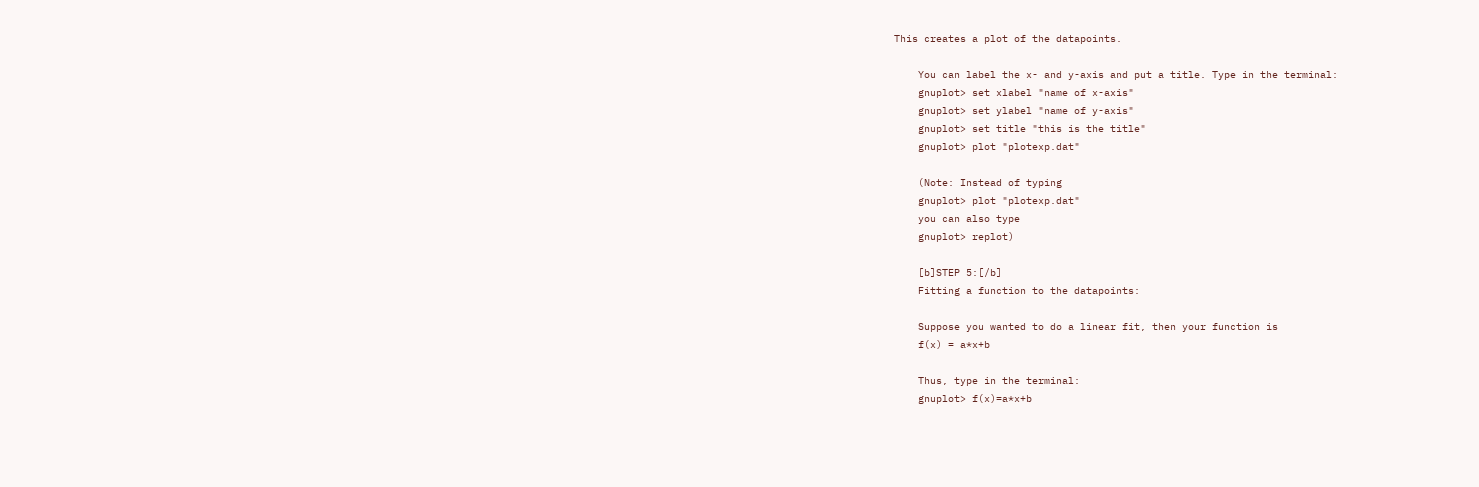This creates a plot of the datapoints.

    You can label the x- and y-axis and put a title. Type in the terminal:
    gnuplot> set xlabel "name of x-axis"
    gnuplot> set ylabel "name of y-axis"
    gnuplot> set title "this is the title"
    gnuplot> plot "plotexp.dat"

    (Note: Instead of typing
    gnuplot> plot "plotexp.dat"
    you can also type
    gnuplot> replot)

    [b]STEP 5:[/b]
    Fitting a function to the datapoints:

    Suppose you wanted to do a linear fit, then your function is
    f(x) = a*x+b

    Thus, type in the terminal:
    gnuplot> f(x)=a*x+b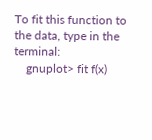To fit this function to the data, type in the terminal:
    gnuplot> fit f(x)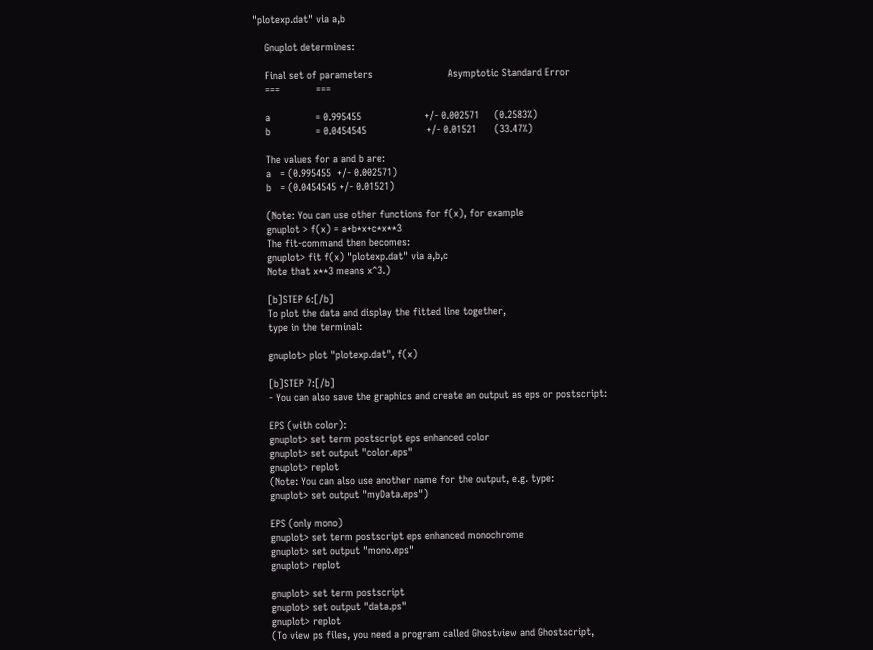"plotexp.dat" via a,b

    Gnuplot determines:

    Final set of parameters                         Asymptotic Standard Error
    ===            ===

    a               = 0.995455                     +/- 0.002571     (0.2583%)
    b               = 0.0454545                    +/- 0.01521      (33.47%)

    The values for a and b are:
    a   = (0.995455  +/- 0.002571)
    b   = (0.0454545 +/- 0.01521)

    (Note: You can use other functions for f(x), for example
    gnuplot > f(x) = a+b*x+c*x**3
    The fit-command then becomes:
    gnuplot> fit f(x) "plotexp.dat" via a,b,c
    Note that x**3 means x^3.)

    [b]STEP 6:[/b]
    To plot the data and display the fitted line together,
    type in the terminal:

    gnuplot> plot "plotexp.dat", f(x)

    [b]STEP 7:[/b]
    - You can also save the graphics and create an output as eps or postscript:

    EPS (with color):
    gnuplot> set term postscript eps enhanced color
    gnuplot> set output "color.eps"
    gnuplot> replot
    (Note: You can also use another name for the output, e.g. type:
    gnuplot> set output "myData.eps")

    EPS (only mono)
    gnuplot> set term postscript eps enhanced monochrome
    gnuplot> set output "mono.eps"
    gnuplot> replot

    gnuplot> set term postscript
    gnuplot> set output "data.ps"
    gnuplot> replot
    (To view ps files, you need a program called Ghostview and Ghostscript,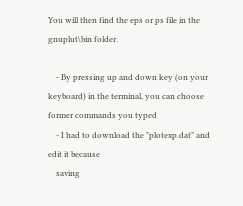You will then find the eps or ps file in the gnuplut\bin folder.

    - By pressing up and down key (on your keyboard) in the terminal, you can choose former commands you typed
    - I had to download the "plotexp.dat" and edit it because
    saving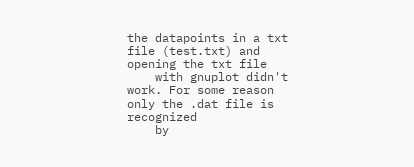the datapoints in a txt file (test.txt) and opening the txt file
    with gnuplot didn't work. For some reason only the .dat file is recognized
    by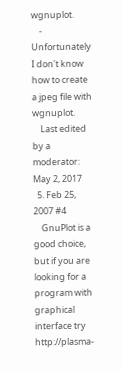wgnuplot.
    - Unfortunately I don't know how to create a jpeg file with wgnuplot.
    Last edited by a moderator: May 2, 2017
  5. Feb 25, 2007 #4
    GnuPlot is a good choice, but if you are looking for a program with graphical interface try http://plasma-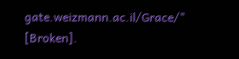gate.weizmann.ac.il/Grace/" [Broken].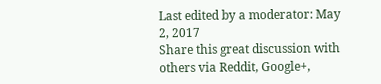Last edited by a moderator: May 2, 2017
Share this great discussion with others via Reddit, Google+,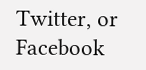Twitter, or Facebook